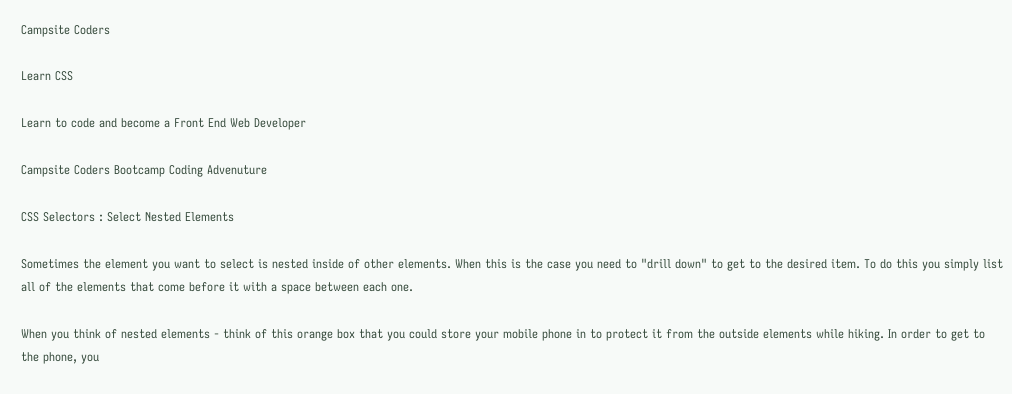Campsite Coders

Learn CSS

Learn to code and become a Front End Web Developer

Campsite Coders Bootcamp Coding Advenuture

CSS Selectors : Select Nested Elements

Sometimes the element you want to select is nested inside of other elements. When this is the case you need to "drill down" to get to the desired item. To do this you simply list all of the elements that come before it with a space between each one.

When you think of nested elements - think of this orange box that you could store your mobile phone in to protect it from the outside elements while hiking. In order to get to the phone, you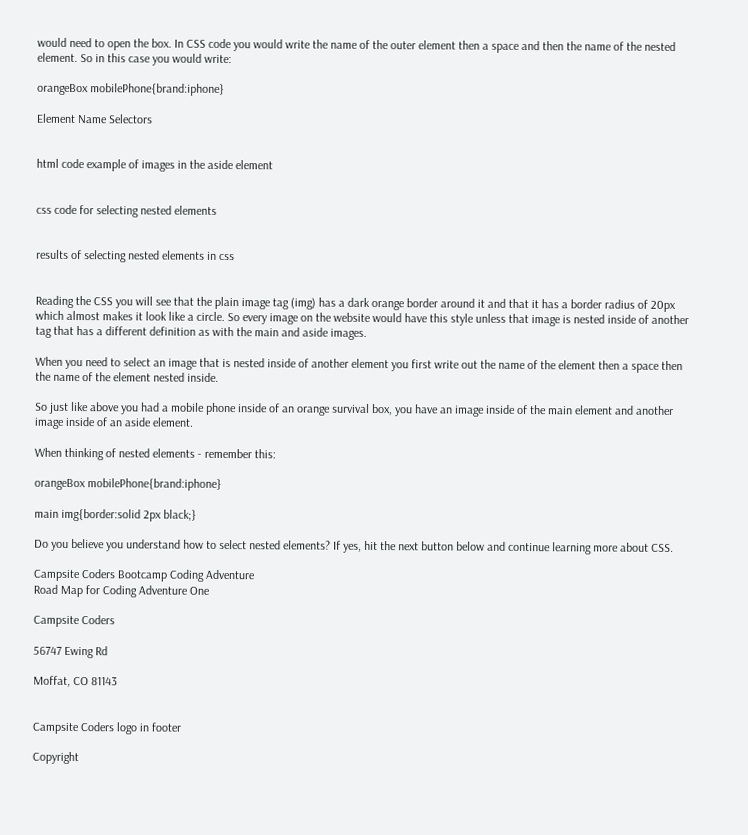would need to open the box. In CSS code you would write the name of the outer element then a space and then the name of the nested element. So in this case you would write:

orangeBox mobilePhone{brand:iphone}

Element Name Selectors


html code example of images in the aside element


css code for selecting nested elements


results of selecting nested elements in css


Reading the CSS you will see that the plain image tag (img) has a dark orange border around it and that it has a border radius of 20px which almost makes it look like a circle. So every image on the website would have this style unless that image is nested inside of another tag that has a different definition as with the main and aside images.

When you need to select an image that is nested inside of another element you first write out the name of the element then a space then the name of the element nested inside.

So just like above you had a mobile phone inside of an orange survival box, you have an image inside of the main element and another image inside of an aside element.

When thinking of nested elements - remember this:

orangeBox mobilePhone{brand:iphone}

main img{border:solid 2px black;}

Do you believe you understand how to select nested elements? If yes, hit the next button below and continue learning more about CSS.

Campsite Coders Bootcamp Coding Adventure
Road Map for Coding Adventure One

Campsite Coders

56747 Ewing Rd

Moffat, CO 81143


Campsite Coders logo in footer

Copyright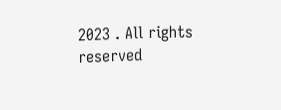2023 . All rights reserved